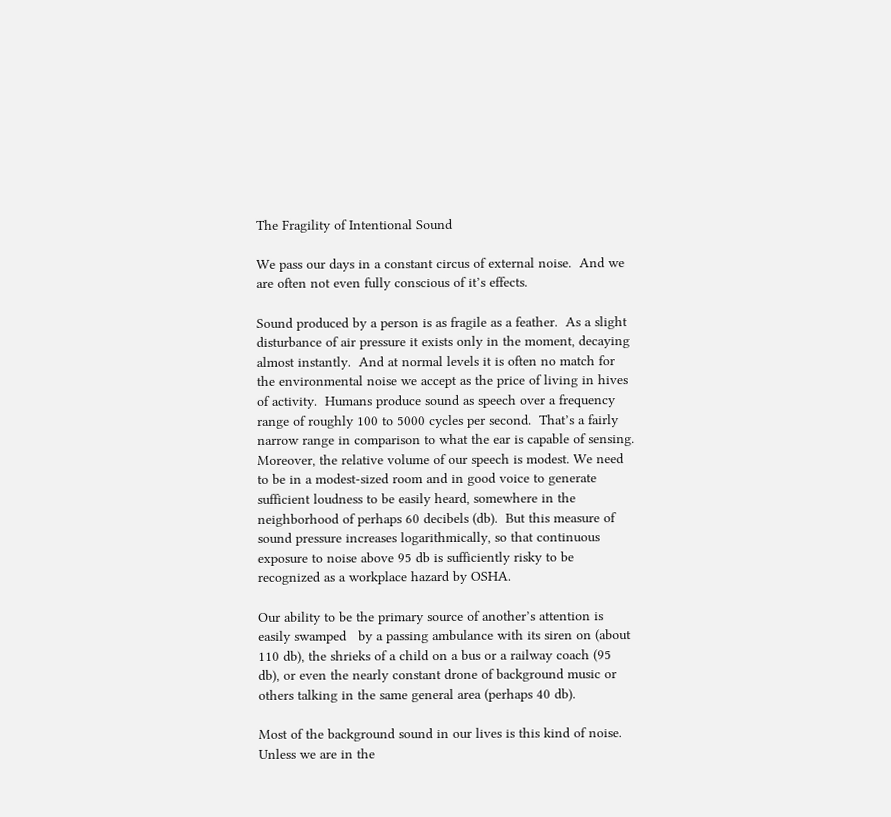The Fragility of Intentional Sound

We pass our days in a constant circus of external noise.  And we are often not even fully conscious of it’s effects.

Sound produced by a person is as fragile as a feather.  As a slight disturbance of air pressure it exists only in the moment, decaying almost instantly.  And at normal levels it is often no match for the environmental noise we accept as the price of living in hives of activity.  Humans produce sound as speech over a frequency range of roughly 100 to 5000 cycles per second.  That’s a fairly narrow range in comparison to what the ear is capable of sensing.  Moreover, the relative volume of our speech is modest. We need to be in a modest-sized room and in good voice to generate sufficient loudness to be easily heard, somewhere in the neighborhood of perhaps 60 decibels (db).  But this measure of sound pressure increases logarithmically, so that continuous exposure to noise above 95 db is sufficiently risky to be recognized as a workplace hazard by OSHA.

Our ability to be the primary source of another’s attention is easily swamped   by a passing ambulance with its siren on (about 110 db), the shrieks of a child on a bus or a railway coach (95 db), or even the nearly constant drone of background music or others talking in the same general area (perhaps 40 db).

Most of the background sound in our lives is this kind of noise. Unless we are in the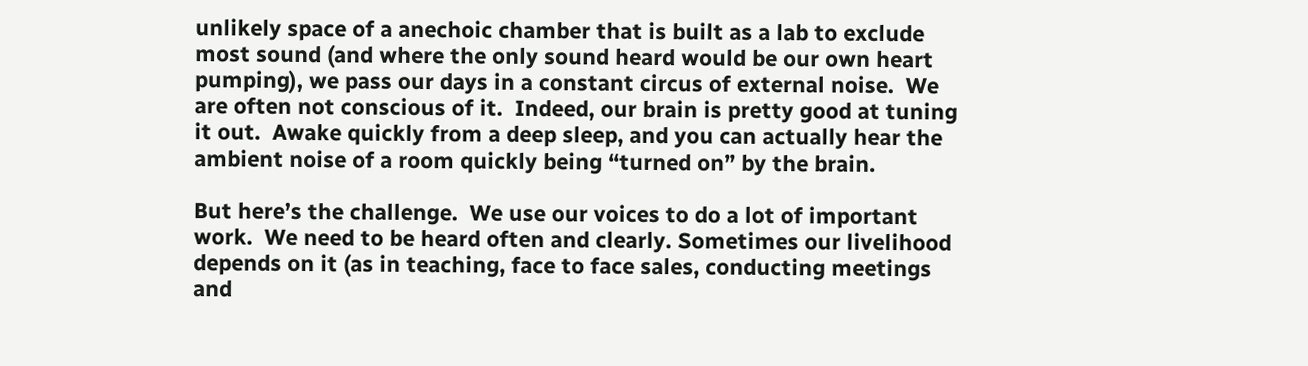unlikely space of a anechoic chamber that is built as a lab to exclude most sound (and where the only sound heard would be our own heart pumping), we pass our days in a constant circus of external noise.  We are often not conscious of it.  Indeed, our brain is pretty good at tuning it out.  Awake quickly from a deep sleep, and you can actually hear the ambient noise of a room quickly being “turned on” by the brain.

But here’s the challenge.  We use our voices to do a lot of important work.  We need to be heard often and clearly. Sometimes our livelihood depends on it (as in teaching, face to face sales, conducting meetings and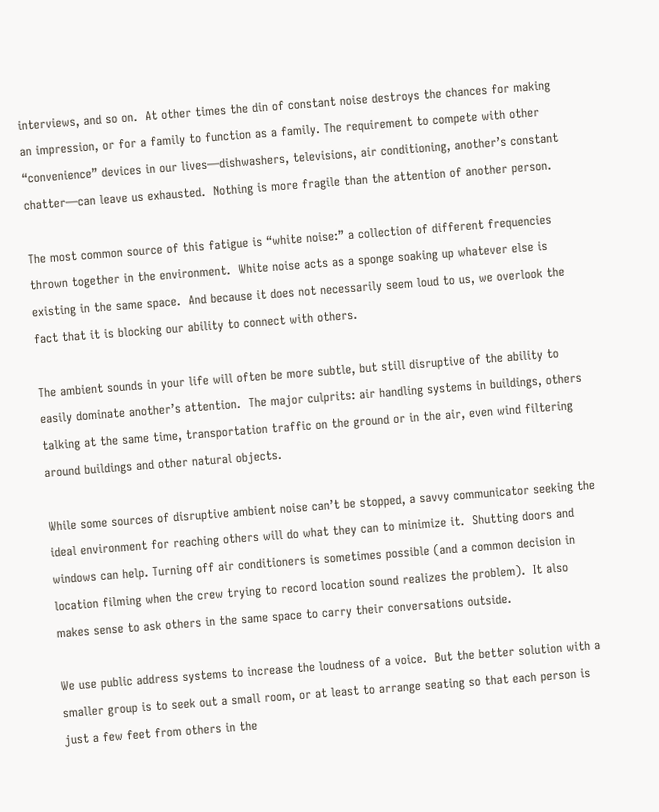interviews, and so on.  At other times the din of constant noise destroys the chances for making an impression, or for a family to function as a family. The requirement to compete with other “convenience” devices in our lives—dishwashers, televisions, air conditioning, another’s constant chatter—can leave us exhausted.  Nothing is more fragile than the attention of another person.

The most common source of this fatigue is “white noise:” a collection of different frequencies thrown together in the environment.  White noise acts as a sponge soaking up whatever else is existing in the same space.  And because it does not necessarily seem loud to us, we overlook the fact that it is blocking our ability to connect with others.

The ambient sounds in your life will often be more subtle, but still disruptive of the ability to easily dominate another’s attention.  The major culprits: air handling systems in buildings, others talking at the same time, transportation traffic on the ground or in the air, even wind filtering around buildings and other natural objects.

While some sources of disruptive ambient noise can’t be stopped, a savvy communicator seeking the ideal environment for reaching others will do what they can to minimize it.  Shutting doors and windows can help. Turning off air conditioners is sometimes possible (and a common decision in location filming when the crew trying to record location sound realizes the problem).  It also makes sense to ask others in the same space to carry their conversations outside.

We use public address systems to increase the loudness of a voice.  But the better solution with a smaller group is to seek out a small room, or at least to arrange seating so that each person is just a few feet from others in the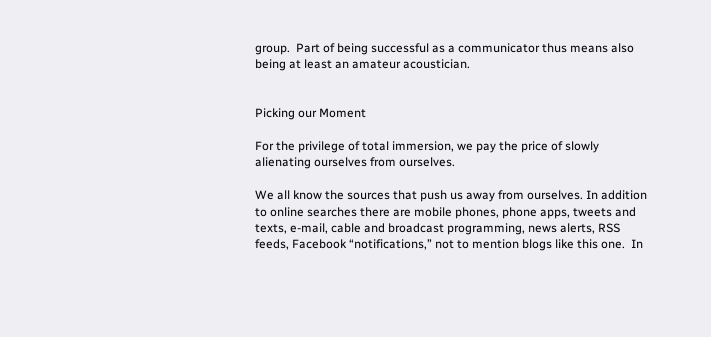group.  Part of being successful as a communicator thus means also being at least an amateur acoustician.


Picking our Moment

For the privilege of total immersion, we pay the price of slowly alienating ourselves from ourselves.

We all know the sources that push us away from ourselves. In addition to online searches there are mobile phones, phone apps, tweets and texts, e-mail, cable and broadcast programming, news alerts, RSS feeds, Facebook “notifications,” not to mention blogs like this one.  In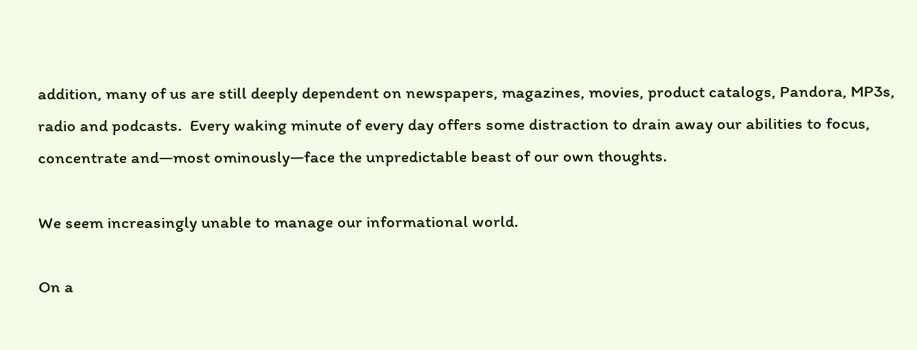addition, many of us are still deeply dependent on newspapers, magazines, movies, product catalogs, Pandora, MP3s, radio and podcasts.  Every waking minute of every day offers some distraction to drain away our abilities to focus, concentrate and—most ominously—face the unpredictable beast of our own thoughts.

We seem increasingly unable to manage our informational world.

On a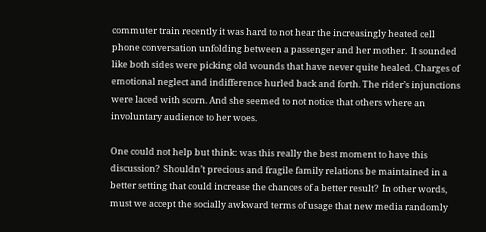commuter train recently it was hard to not hear the increasingly heated cell phone conversation unfolding between a passenger and her mother.  It sounded like both sides were picking old wounds that have never quite healed. Charges of emotional neglect and indifference hurled back and forth. The rider’s injunctions were laced with scorn. And she seemed to not notice that others where an involuntary audience to her woes.

One could not help but think: was this really the best moment to have this discussion?  Shouldn’t precious and fragile family relations be maintained in a better setting that could increase the chances of a better result?  In other words, must we accept the socially awkward terms of usage that new media randomly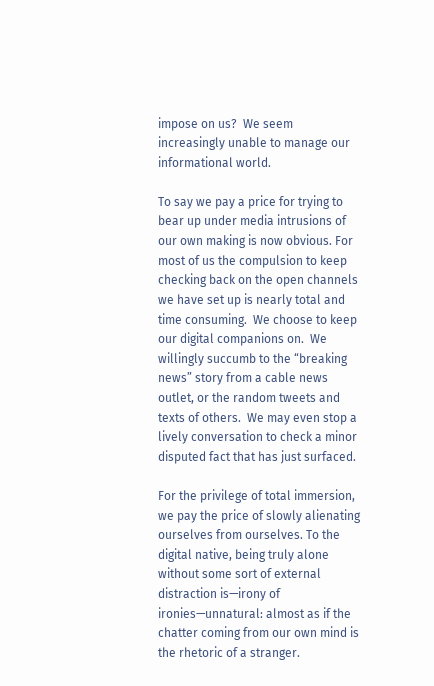impose on us?  We seem increasingly unable to manage our informational world.

To say we pay a price for trying to bear up under media intrusions of our own making is now obvious. For most of us the compulsion to keep checking back on the open channels we have set up is nearly total and time consuming.  We choose to keep our digital companions on.  We willingly succumb to the “breaking news” story from a cable news outlet, or the random tweets and texts of others.  We may even stop a lively conversation to check a minor disputed fact that has just surfaced.

For the privilege of total immersion, we pay the price of slowly alienating ourselves from ourselves. To the digital native, being truly alone without some sort of external distraction is—irony of ironies—unnatural: almost as if the chatter coming from our own mind is the rhetoric of a stranger.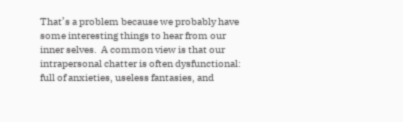That’s a problem because we probably have some interesting things to hear from our inner selves.  A common view is that our intrapersonal chatter is often dysfunctional: full of anxieties, useless fantasies, and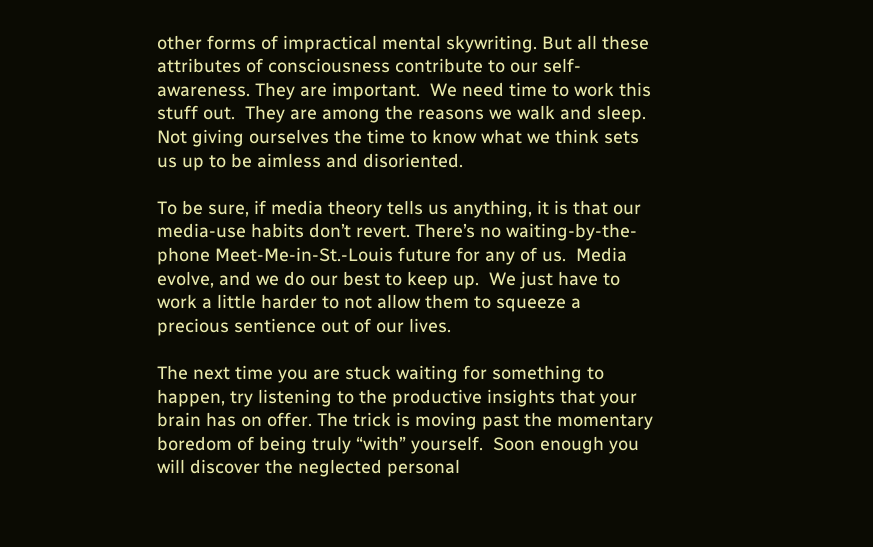other forms of impractical mental skywriting. But all these attributes of consciousness contribute to our self-awareness. They are important.  We need time to work this stuff out.  They are among the reasons we walk and sleep. Not giving ourselves the time to know what we think sets us up to be aimless and disoriented.

To be sure, if media theory tells us anything, it is that our media-use habits don’t revert. There’s no waiting-by-the-phone Meet-Me-in-St.-Louis future for any of us.  Media evolve, and we do our best to keep up.  We just have to work a little harder to not allow them to squeeze a precious sentience out of our lives.

The next time you are stuck waiting for something to happen, try listening to the productive insights that your brain has on offer. The trick is moving past the momentary boredom of being truly “with” yourself.  Soon enough you will discover the neglected personal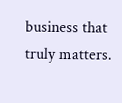business that truly matters.